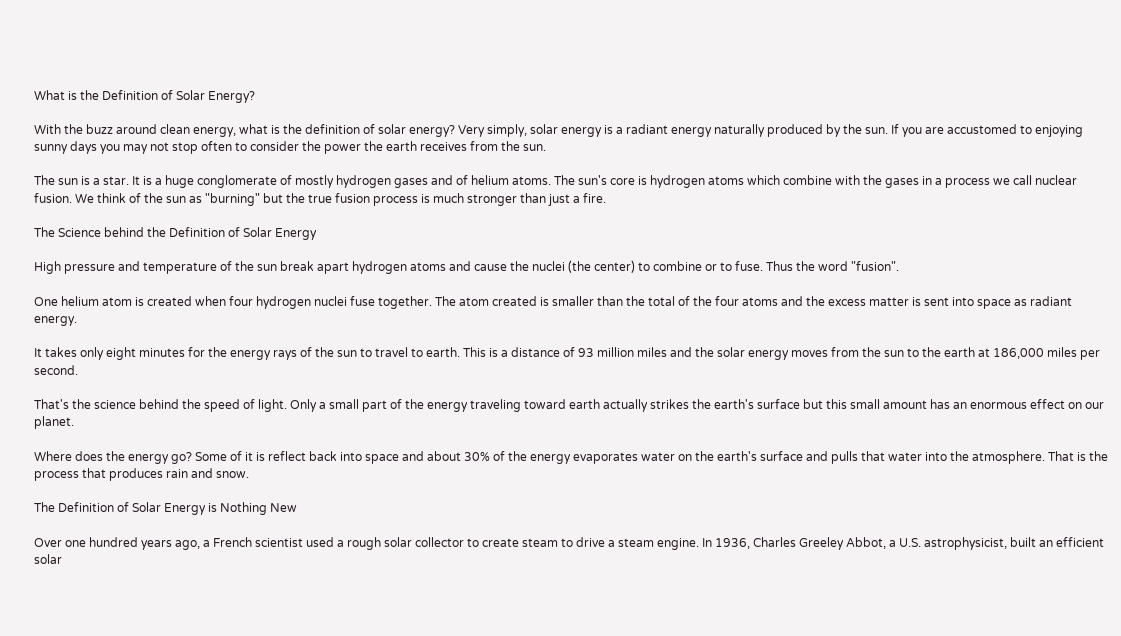What is the Definition of Solar Energy?

With the buzz around clean energy, what is the definition of solar energy? Very simply, solar energy is a radiant energy naturally produced by the sun. If you are accustomed to enjoying sunny days you may not stop often to consider the power the earth receives from the sun.

The sun is a star. It is a huge conglomerate of mostly hydrogen gases and of helium atoms. The sun's core is hydrogen atoms which combine with the gases in a process we call nuclear fusion. We think of the sun as "burning" but the true fusion process is much stronger than just a fire.

The Science behind the Definition of Solar Energy

High pressure and temperature of the sun break apart hydrogen atoms and cause the nuclei (the center) to combine or to fuse. Thus the word "fusion".

One helium atom is created when four hydrogen nuclei fuse together. The atom created is smaller than the total of the four atoms and the excess matter is sent into space as radiant energy.

It takes only eight minutes for the energy rays of the sun to travel to earth. This is a distance of 93 million miles and the solar energy moves from the sun to the earth at 186,000 miles per second.

That's the science behind the speed of light. Only a small part of the energy traveling toward earth actually strikes the earth's surface but this small amount has an enormous effect on our planet.

Where does the energy go? Some of it is reflect back into space and about 30% of the energy evaporates water on the earth's surface and pulls that water into the atmosphere. That is the process that produces rain and snow.

The Definition of Solar Energy is Nothing New

Over one hundred years ago, a French scientist used a rough solar collector to create steam to drive a steam engine. In 1936, Charles Greeley Abbot, a U.S. astrophysicist, built an efficient solar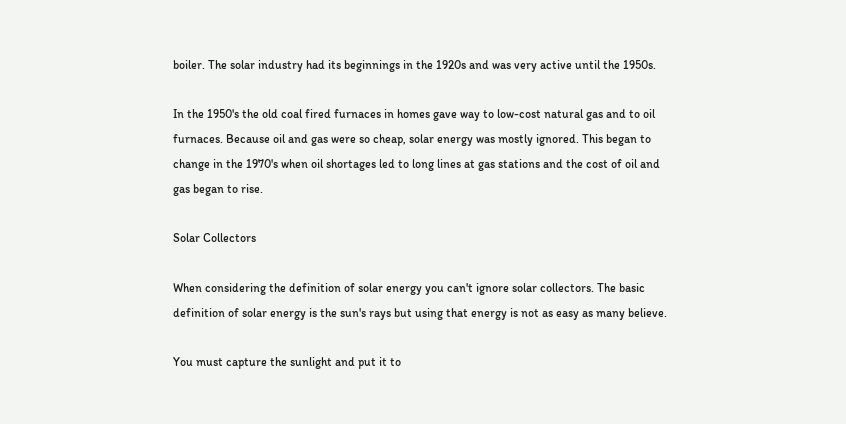boiler. The solar industry had its beginnings in the 1920s and was very active until the 1950s.

In the 1950's the old coal fired furnaces in homes gave way to low-cost natural gas and to oil furnaces. Because oil and gas were so cheap, solar energy was mostly ignored. This began to change in the 1970's when oil shortages led to long lines at gas stations and the cost of oil and gas began to rise.

Solar Collectors

When considering the definition of solar energy you can't ignore solar collectors. The basic definition of solar energy is the sun's rays but using that energy is not as easy as many believe.

You must capture the sunlight and put it to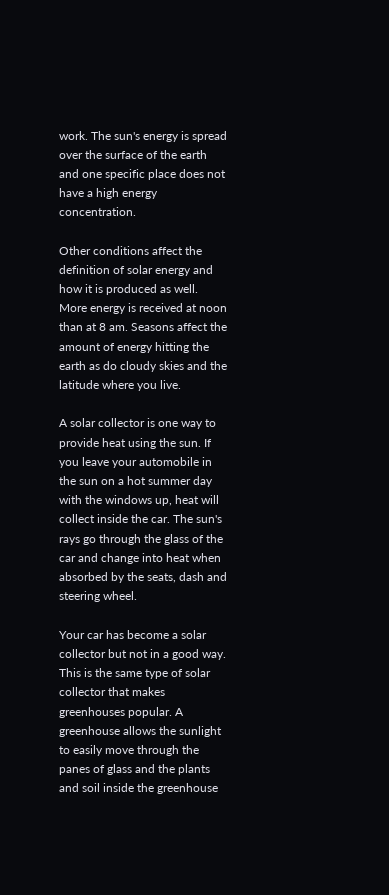work. The sun's energy is spread over the surface of the earth and one specific place does not have a high energy concentration.

Other conditions affect the definition of solar energy and how it is produced as well. More energy is received at noon than at 8 am. Seasons affect the amount of energy hitting the earth as do cloudy skies and the latitude where you live.

A solar collector is one way to provide heat using the sun. If you leave your automobile in the sun on a hot summer day with the windows up, heat will collect inside the car. The sun's rays go through the glass of the car and change into heat when absorbed by the seats, dash and steering wheel.

Your car has become a solar collector but not in a good way. This is the same type of solar collector that makes greenhouses popular. A greenhouse allows the sunlight to easily move through the panes of glass and the plants and soil inside the greenhouse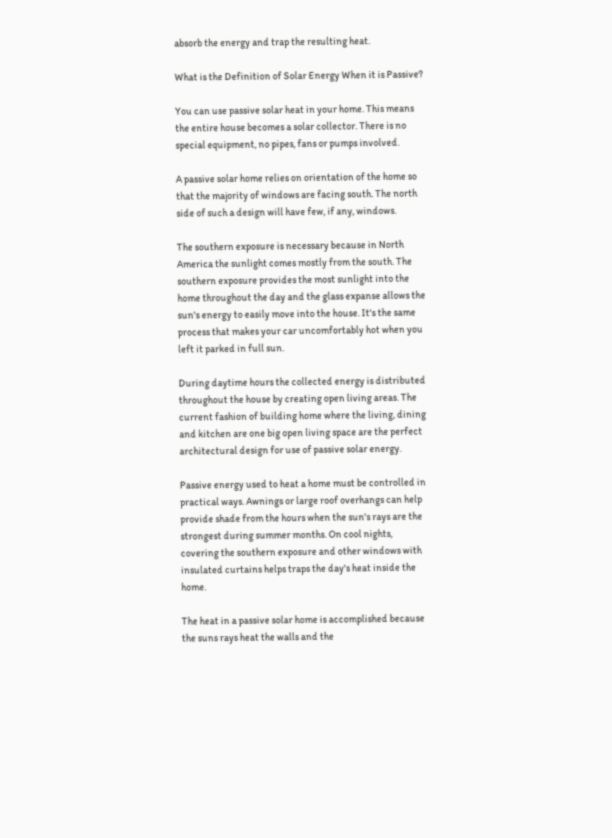absorb the energy and trap the resulting heat.

What is the Definition of Solar Energy When it is Passive?

You can use passive solar heat in your home. This means the entire house becomes a solar collector. There is no special equipment, no pipes, fans or pumps involved.

A passive solar home relies on orientation of the home so that the majority of windows are facing south. The north side of such a design will have few, if any, windows.

The southern exposure is necessary because in North America the sunlight comes mostly from the south. The southern exposure provides the most sunlight into the home throughout the day and the glass expanse allows the sun's energy to easily move into the house. It's the same process that makes your car uncomfortably hot when you left it parked in full sun.

During daytime hours the collected energy is distributed throughout the house by creating open living areas. The current fashion of building home where the living, dining and kitchen are one big open living space are the perfect architectural design for use of passive solar energy.

Passive energy used to heat a home must be controlled in practical ways. Awnings or large roof overhangs can help provide shade from the hours when the sun's rays are the strongest during summer months. On cool nights, covering the southern exposure and other windows with insulated curtains helps traps the day's heat inside the home.

The heat in a passive solar home is accomplished because the suns rays heat the walls and the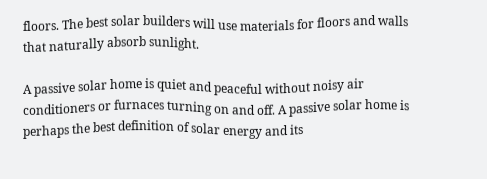floors. The best solar builders will use materials for floors and walls that naturally absorb sunlight.

A passive solar home is quiet and peaceful without noisy air conditioners or furnaces turning on and off. A passive solar home is perhaps the best definition of solar energy and its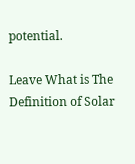potential.

Leave What is The Definition of Solar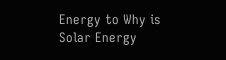Energy to Why is Solar Energy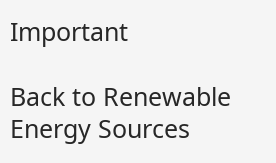Important

Back to Renewable Energy Sources